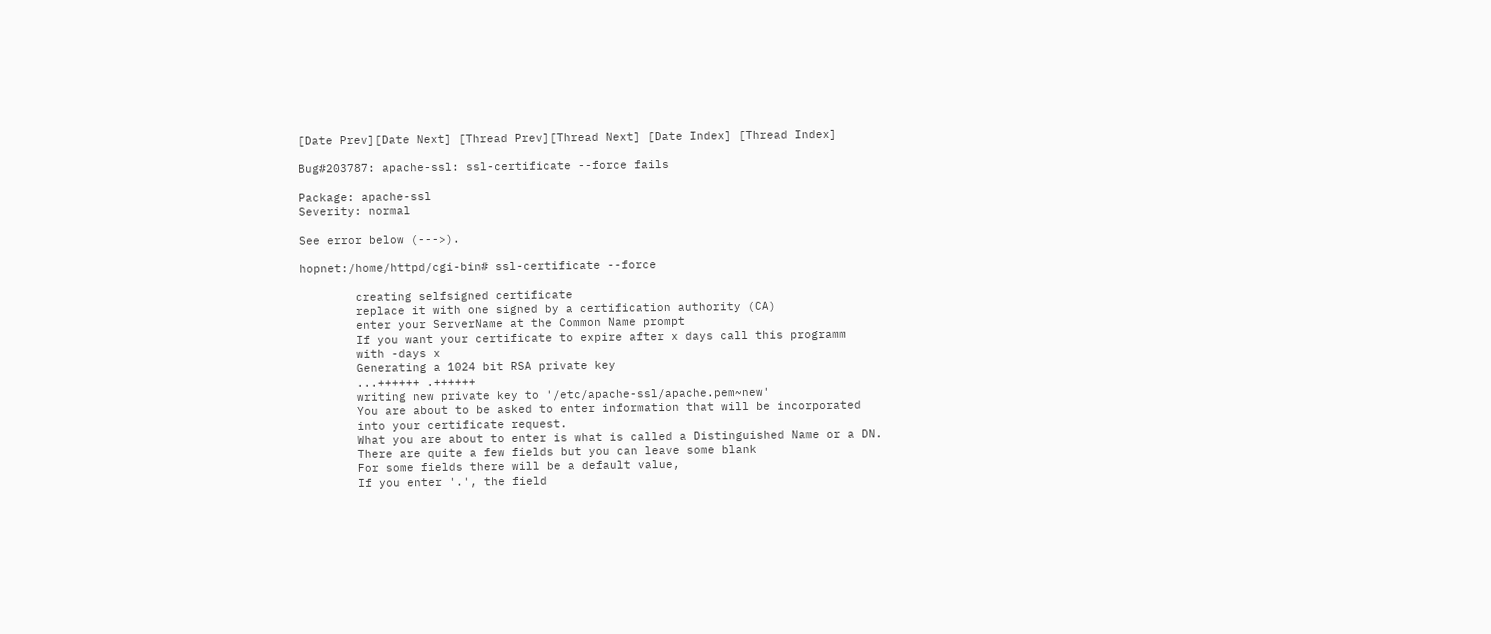[Date Prev][Date Next] [Thread Prev][Thread Next] [Date Index] [Thread Index]

Bug#203787: apache-ssl: ssl-certificate --force fails

Package: apache-ssl
Severity: normal

See error below (--->).

hopnet:/home/httpd/cgi-bin# ssl-certificate --force

        creating selfsigned certificate
        replace it with one signed by a certification authority (CA)
        enter your ServerName at the Common Name prompt
        If you want your certificate to expire after x days call this programm
        with -days x
        Generating a 1024 bit RSA private key
        ...++++++ .++++++
        writing new private key to '/etc/apache-ssl/apache.pem~new'
        You are about to be asked to enter information that will be incorporated
        into your certificate request.
        What you are about to enter is what is called a Distinguished Name or a DN.
        There are quite a few fields but you can leave some blank
        For some fields there will be a default value,
        If you enter '.', the field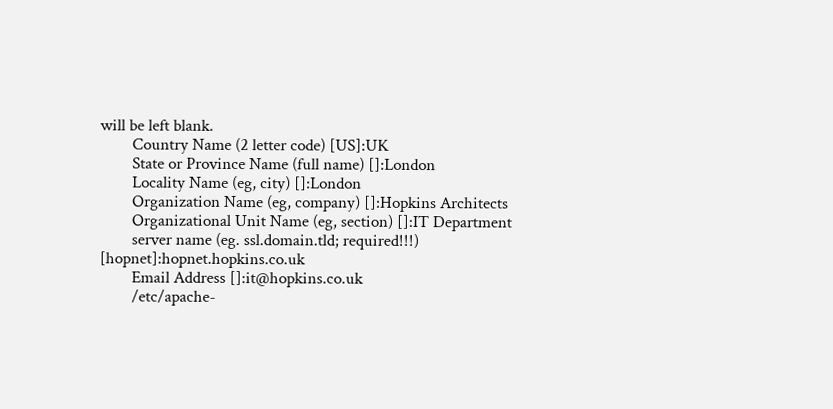will be left blank.
        Country Name (2 letter code) [US]:UK
        State or Province Name (full name) []:London
        Locality Name (eg, city) []:London
        Organization Name (eg, company) []:Hopkins Architects
        Organizational Unit Name (eg, section) []:IT Department
        server name (eg. ssl.domain.tld; required!!!) [hopnet]:hopnet.hopkins.co.uk
        Email Address []:it@hopkins.co.uk
        /etc/apache-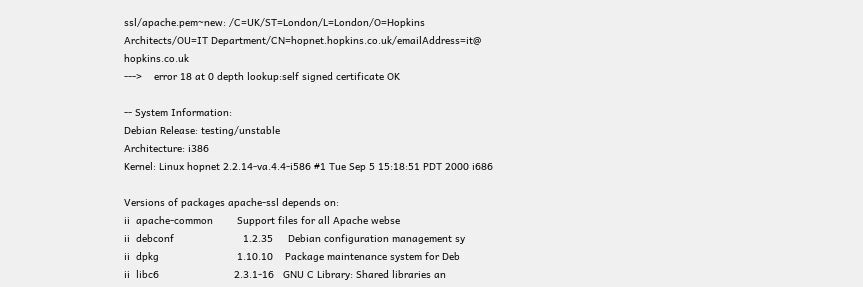ssl/apache.pem~new: /C=UK/ST=London/L=London/O=Hopkins Architects/OU=IT Department/CN=hopnet.hopkins.co.uk/emailAddress=it@ hopkins.co.uk
--->    error 18 at 0 depth lookup:self signed certificate OK

-- System Information:
Debian Release: testing/unstable
Architecture: i386
Kernel: Linux hopnet 2.2.14-va.4.4-i586 #1 Tue Sep 5 15:18:51 PDT 2000 i686

Versions of packages apache-ssl depends on:
ii  apache-common        Support files for all Apache webse
ii  debconf                       1.2.35     Debian configuration management sy
ii  dpkg                          1.10.10    Package maintenance system for Deb
ii  libc6                         2.3.1-16   GNU C Library: Shared libraries an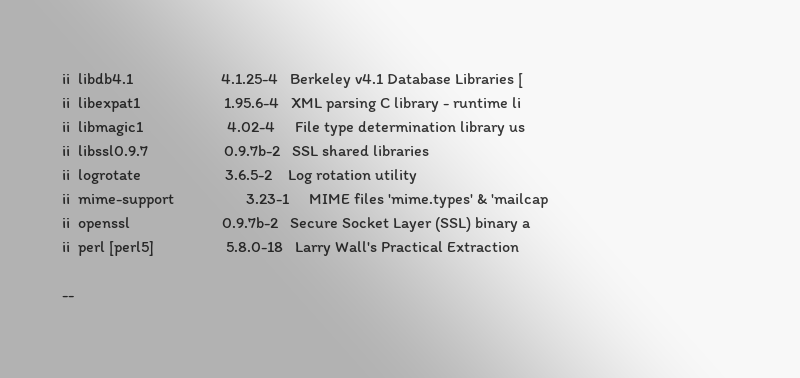ii  libdb4.1                      4.1.25-4   Berkeley v4.1 Database Libraries [
ii  libexpat1                     1.95.6-4   XML parsing C library - runtime li
ii  libmagic1                     4.02-4     File type determination library us
ii  libssl0.9.7                   0.9.7b-2   SSL shared libraries
ii  logrotate                     3.6.5-2    Log rotation utility
ii  mime-support                  3.23-1     MIME files 'mime.types' & 'mailcap
ii  openssl                       0.9.7b-2   Secure Socket Layer (SSL) binary a
ii  perl [perl5]                  5.8.0-18   Larry Wall's Practical Extraction

--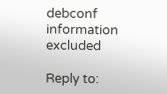debconf information excluded

Reply to: